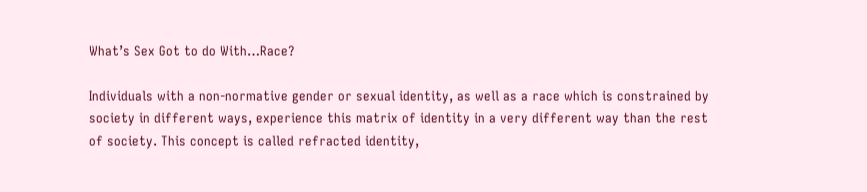What’s Sex Got to do With…Race?

Individuals with a non-normative gender or sexual identity, as well as a race which is constrained by society in different ways, experience this matrix of identity in a very different way than the rest of society. This concept is called refracted identity,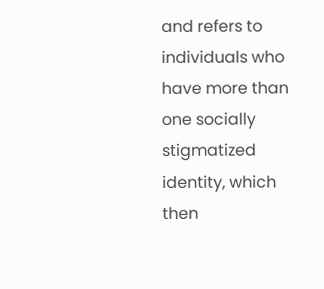and refers to individuals who have more than one socially stigmatized identity, which then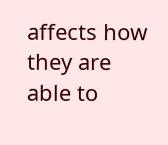affects how they are able to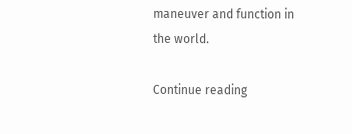maneuver and function in the world.

Continue reading